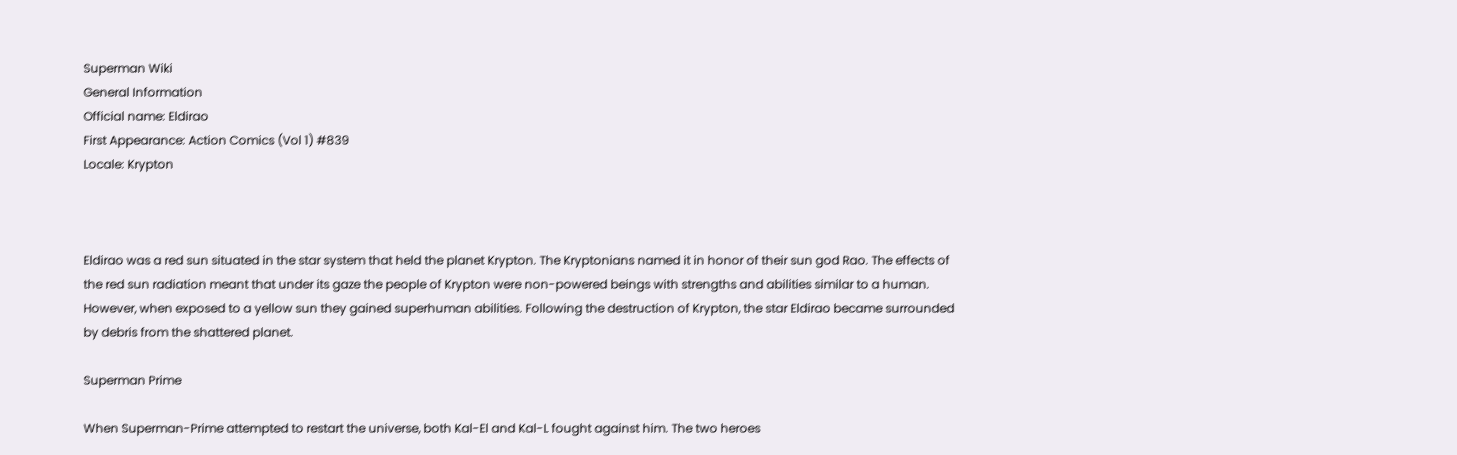Superman Wiki
General Information
Official name: Eldirao
First Appearance: Action Comics (Vol 1) #839
Locale: Krypton



Eldirao was a red sun situated in the star system that held the planet Krypton. The Kryptonians named it in honor of their sun god Rao. The effects of the red sun radiation meant that under its gaze the people of Krypton were non-powered beings with strengths and abilities similar to a human. However, when exposed to a yellow sun they gained superhuman abilities. Following the destruction of Krypton, the star Eldirao became surrounded by debris from the shattered planet.

Superman Prime

When Superman-Prime attempted to restart the universe, both Kal-El and Kal-L fought against him. The two heroes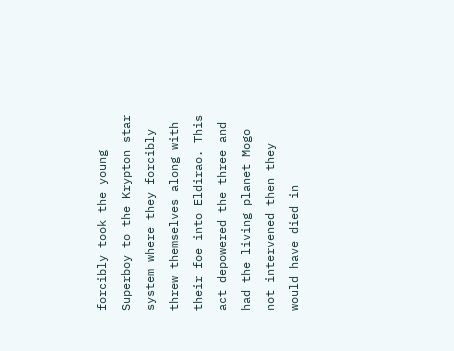forcibly took the young Superboy to the Krypton star system where they forcibly threw themselves along with their foe into Eldirao. This act depowered the three and had the living planet Mogo not intervened then they would have died in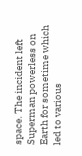space. The incident left Superman powerless on Earth for sometime which led to various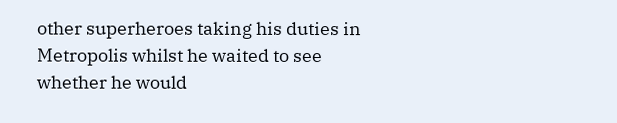other superheroes taking his duties in Metropolis whilst he waited to see whether he would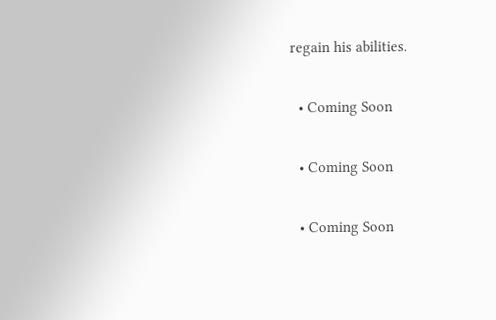regain his abilities.


  • Coming Soon


  • Coming Soon


  • Coming Soon